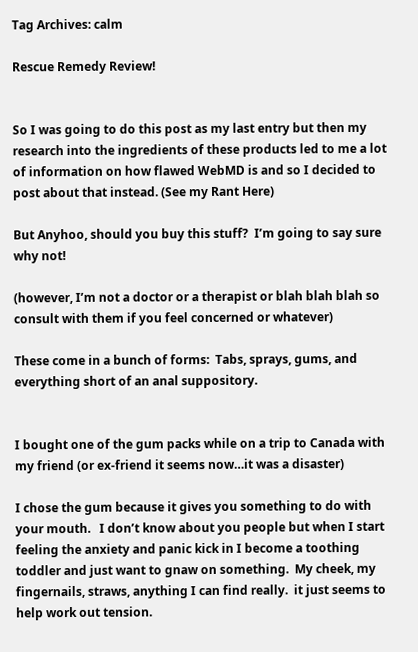Tag Archives: calm

Rescue Remedy Review!


So I was going to do this post as my last entry but then my research into the ingredients of these products led to me a lot of information on how flawed WebMD is and so I decided to post about that instead. (See my Rant Here)

But Anyhoo, should you buy this stuff?  I’m going to say sure why not!

(however, I’m not a doctor or a therapist or blah blah blah so consult with them if you feel concerned or whatever)

These come in a bunch of forms:  Tabs, sprays, gums, and everything short of an anal suppository.


I bought one of the gum packs while on a trip to Canada with my friend (or ex-friend it seems now…it was a disaster)

I chose the gum because it gives you something to do with your mouth.   I don’t know about you people but when I start feeling the anxiety and panic kick in I become a toothing toddler and just want to gnaw on something.  My cheek, my fingernails, straws, anything I can find really.  it just seems to help work out tension.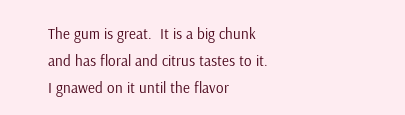The gum is great.  It is a big chunk and has floral and citrus tastes to it.   I gnawed on it until the flavor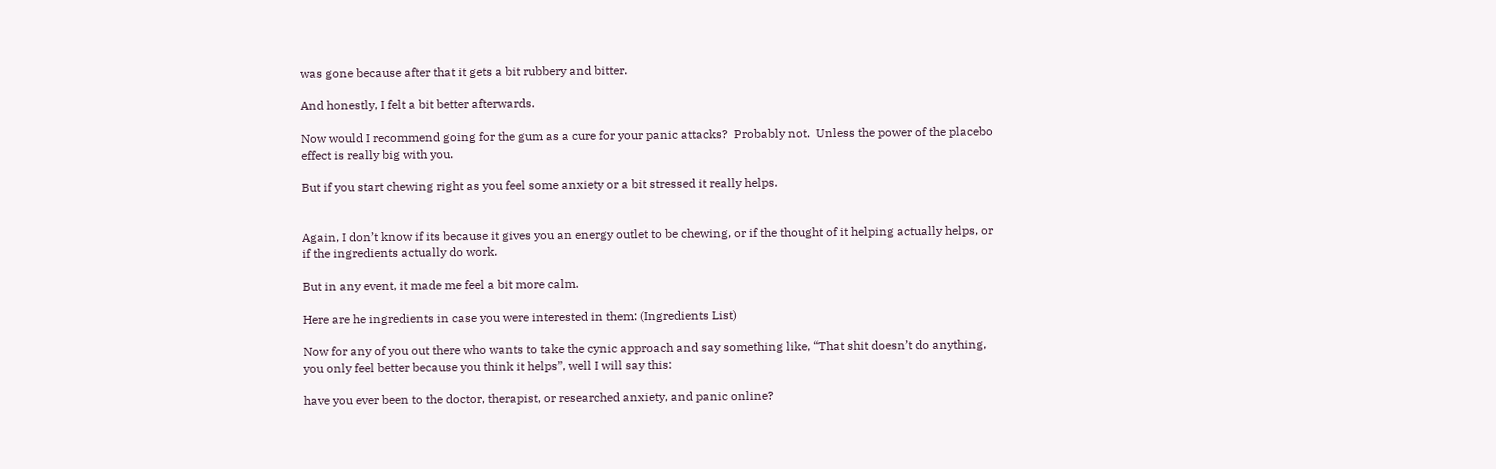was gone because after that it gets a bit rubbery and bitter.

And honestly, I felt a bit better afterwards.

Now would I recommend going for the gum as a cure for your panic attacks?  Probably not.  Unless the power of the placebo effect is really big with you.

But if you start chewing right as you feel some anxiety or a bit stressed it really helps.


Again, I don’t know if its because it gives you an energy outlet to be chewing, or if the thought of it helping actually helps, or if the ingredients actually do work.

But in any event, it made me feel a bit more calm.

Here are he ingredients in case you were interested in them: (Ingredients List)

Now for any of you out there who wants to take the cynic approach and say something like, “That shit doesn’t do anything, you only feel better because you think it helps”, well I will say this:

have you ever been to the doctor, therapist, or researched anxiety, and panic online?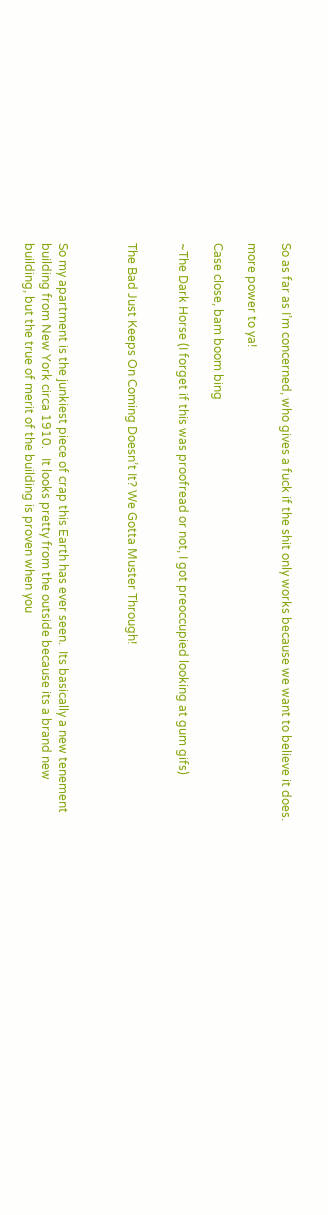So as far as I’m concerned, who gives a fuck if the shit only works because we want to believe it does.

more power to ya!

Case close, bam boom bing

~The Dark Horse (I forget if this was proofread or not, I got preoccupied looking at gum gifs)


The Bad Just Keeps On Coming Doesn’t It? We Gotta Muster Through!



So my apartment is the junkiest piece of crap this Earth has ever seen.  Its basically a new tenement building from New York circa 1910.   It looks pretty from the outside because its a brand new building, but the true of merit of the building is proven when you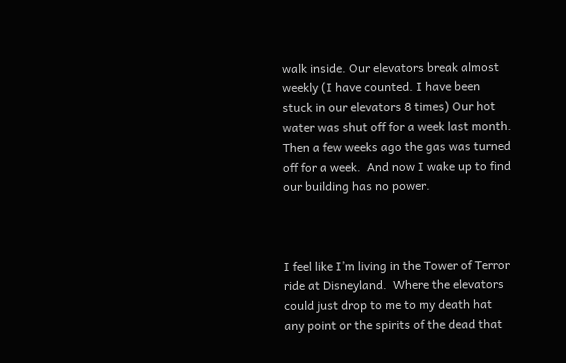walk inside. Our elevators break almost weekly (I have counted. I have been stuck in our elevators 8 times) Our hot water was shut off for a week last month.  Then a few weeks ago the gas was turned off for a week.  And now I wake up to find our building has no power.



I feel like I’m living in the Tower of Terror ride at Disneyland.  Where the elevators could just drop to me to my death hat any point or the spirits of the dead that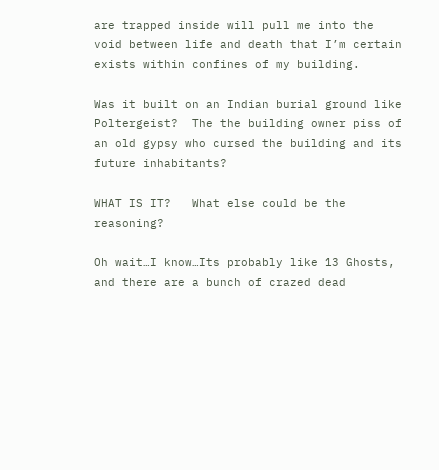are trapped inside will pull me into the void between life and death that I’m certain exists within confines of my building.

Was it built on an Indian burial ground like Poltergeist?  The the building owner piss of an old gypsy who cursed the building and its future inhabitants?

WHAT IS IT?   What else could be the reasoning?

Oh wait…I know…Its probably like 13 Ghosts, and there are a bunch of crazed dead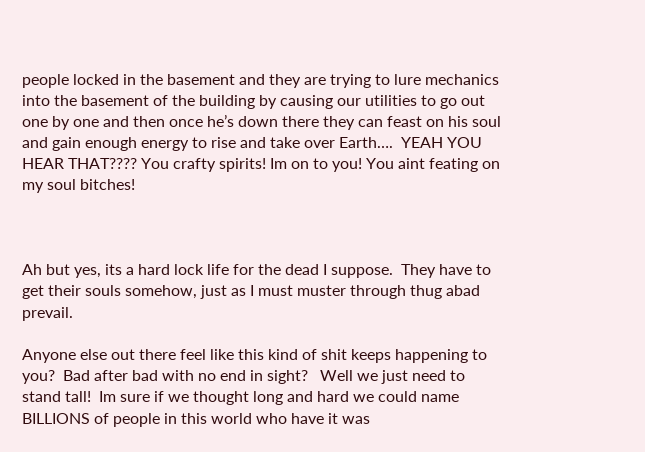people locked in the basement and they are trying to lure mechanics into the basement of the building by causing our utilities to go out one by one and then once he’s down there they can feast on his soul and gain enough energy to rise and take over Earth….  YEAH YOU HEAR THAT???? You crafty spirits! Im on to you! You aint feating on my soul bitches!



Ah but yes, its a hard lock life for the dead I suppose.  They have to get their souls somehow, just as I must muster through thug abad prevail.

Anyone else out there feel like this kind of shit keeps happening to you?  Bad after bad with no end in sight?   Well we just need to stand tall!  Im sure if we thought long and hard we could name BILLIONS of people in this world who have it was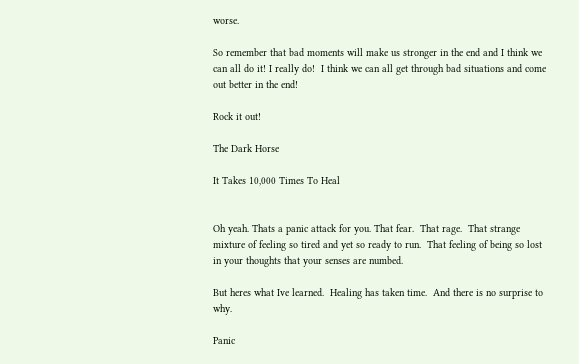worse.

So remember that bad moments will make us stronger in the end and I think we can all do it! I really do!  I think we can all get through bad situations and come out better in the end!

Rock it out!

The Dark Horse

It Takes 10,000 Times To Heal


Oh yeah. Thats a panic attack for you. That fear.  That rage.  That strange mixture of feeling so tired and yet so ready to run.  That feeling of being so lost in your thoughts that your senses are numbed.

But heres what Ive learned.  Healing has taken time.  And there is no surprise to why.

Panic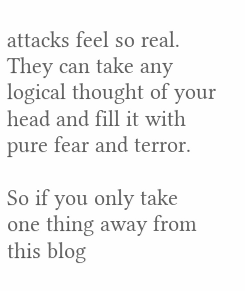attacks feel so real.  They can take any logical thought of your head and fill it with pure fear and terror.

So if you only take one thing away from this blog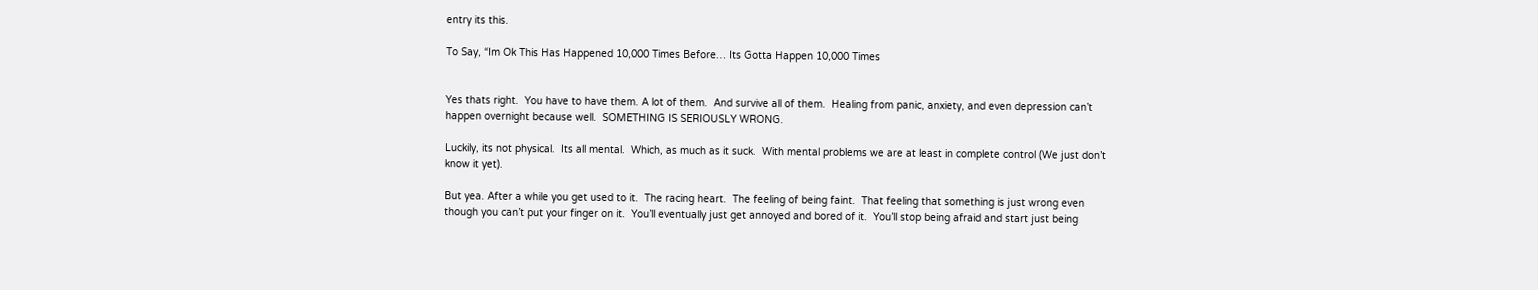entry its this.

To Say, “Im Ok This Has Happened 10,000 Times Before… Its Gotta Happen 10,000 Times


Yes thats right.  You have to have them. A lot of them.  And survive all of them.  Healing from panic, anxiety, and even depression can’t happen overnight because well.  SOMETHING IS SERIOUSLY WRONG.

Luckily, its not physical.  Its all mental.  Which, as much as it suck.  With mental problems we are at least in complete control (We just don’t know it yet).

But yea. After a while you get used to it.  The racing heart.  The feeling of being faint.  That feeling that something is just wrong even though you can’t put your finger on it.  You’ll eventually just get annoyed and bored of it.  You’ll stop being afraid and start just being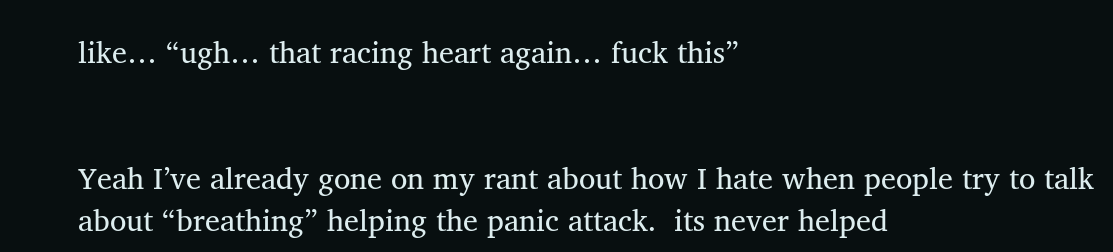like… “ugh… that racing heart again… fuck this”


Yeah I’ve already gone on my rant about how I hate when people try to talk about “breathing” helping the panic attack.  its never helped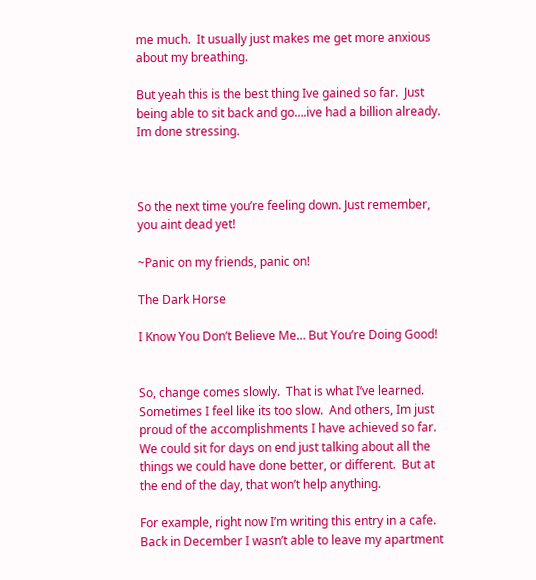me much.  It usually just makes me get more anxious about my breathing.

But yeah this is the best thing Ive gained so far.  Just being able to sit back and go….ive had a billion already.  Im done stressing.



So the next time you’re feeling down. Just remember, you aint dead yet!

~Panic on my friends, panic on!

The Dark Horse

I Know You Don’t Believe Me… But You’re Doing Good!


So, change comes slowly.  That is what I’ve learned.  Sometimes I feel like its too slow.  And others, Im just proud of the accomplishments I have achieved so far.  We could sit for days on end just talking about all the things we could have done better, or different.  But at the end of the day, that won’t help anything.

For example, right now I’m writing this entry in a cafe.  Back in December I wasn’t able to leave my apartment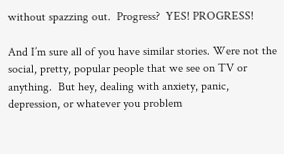without spazzing out.  Progress?  YES! PROGRESS!

And I’m sure all of you have similar stories. Were not the social, pretty, popular people that we see on TV or anything.  But hey, dealing with anxiety, panic, depression, or whatever you problem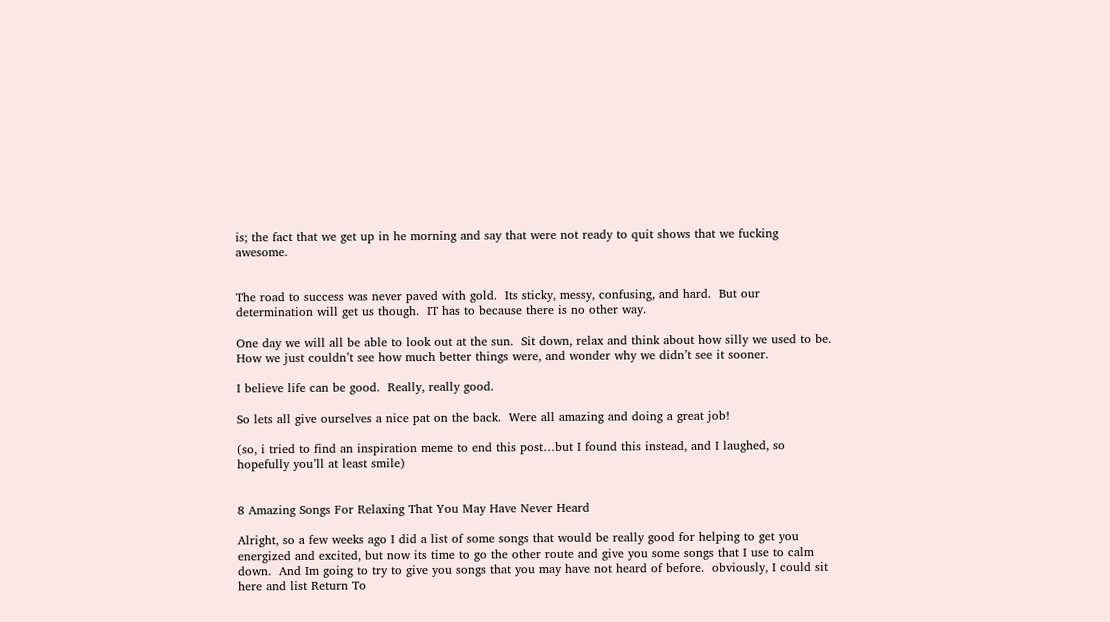is; the fact that we get up in he morning and say that were not ready to quit shows that we fucking awesome.


The road to success was never paved with gold.  Its sticky, messy, confusing, and hard.  But our determination will get us though.  IT has to because there is no other way.

One day we will all be able to look out at the sun.  Sit down, relax and think about how silly we used to be.  How we just couldn’t see how much better things were, and wonder why we didn’t see it sooner.

I believe life can be good.  Really, really good.

So lets all give ourselves a nice pat on the back.  Were all amazing and doing a great job!

(so, i tried to find an inspiration meme to end this post…but I found this instead, and I laughed, so hopefully you’ll at least smile)


8 Amazing Songs For Relaxing That You May Have Never Heard

Alright, so a few weeks ago I did a list of some songs that would be really good for helping to get you energized and excited, but now its time to go the other route and give you some songs that I use to calm down.  And Im going to try to give you songs that you may have not heard of before.  obviously, I could sit here and list Return To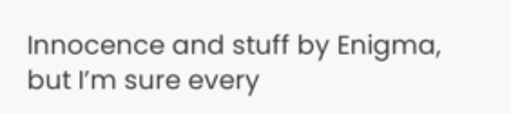Innocence and stuff by Enigma, but I’m sure every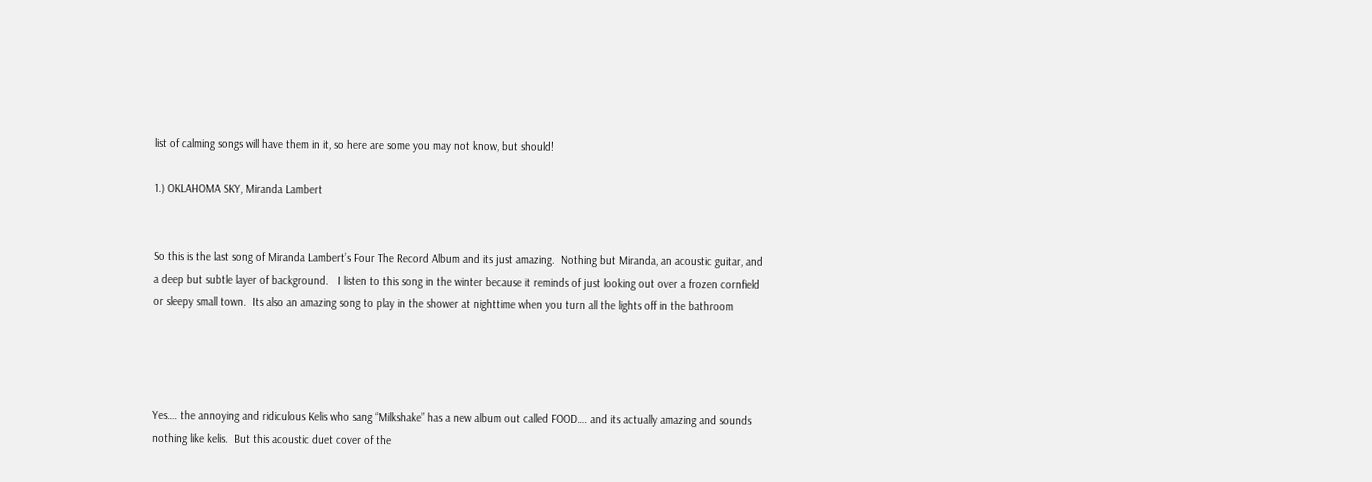list of calming songs will have them in it, so here are some you may not know, but should!

1.) OKLAHOMA SKY, Miranda Lambert


So this is the last song of Miranda Lambert’s Four The Record Album and its just amazing.  Nothing but Miranda, an acoustic guitar, and a deep but subtle layer of background.   I listen to this song in the winter because it reminds of just looking out over a frozen cornfield or sleepy small town.  Its also an amazing song to play in the shower at nighttime when you turn all the lights off in the bathroom




Yes…. the annoying and ridiculous Kelis who sang “Milkshake” has a new album out called FOOD…. and its actually amazing and sounds nothing like kelis.  But this acoustic duet cover of the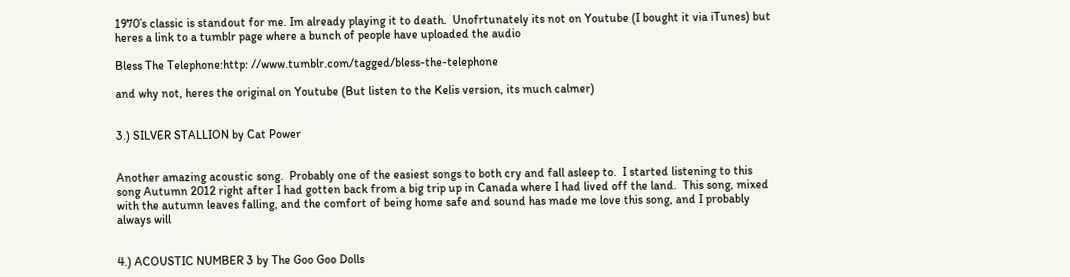1970’s classic is standout for me. Im already playing it to death.  Unofrtunately its not on Youtube (I bought it via iTunes) but heres a link to a tumblr page where a bunch of people have uploaded the audio

Bless The Telephone:http: //www.tumblr.com/tagged/bless-the-telephone

and why not, heres the original on Youtube (But listen to the Kelis version, its much calmer)


3.) SILVER STALLION by Cat Power


Another amazing acoustic song.  Probably one of the easiest songs to both cry and fall asleep to.  I started listening to this song Autumn 2012 right after I had gotten back from a big trip up in Canada where I had lived off the land.  This song, mixed with the autumn leaves falling, and the comfort of being home safe and sound has made me love this song, and I probably always will


4.) ACOUSTIC NUMBER 3 by The Goo Goo Dolls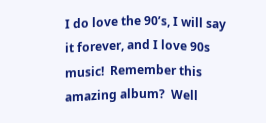I do love the 90’s, I will say it forever, and I love 90s music!  Remember this amazing album?  Well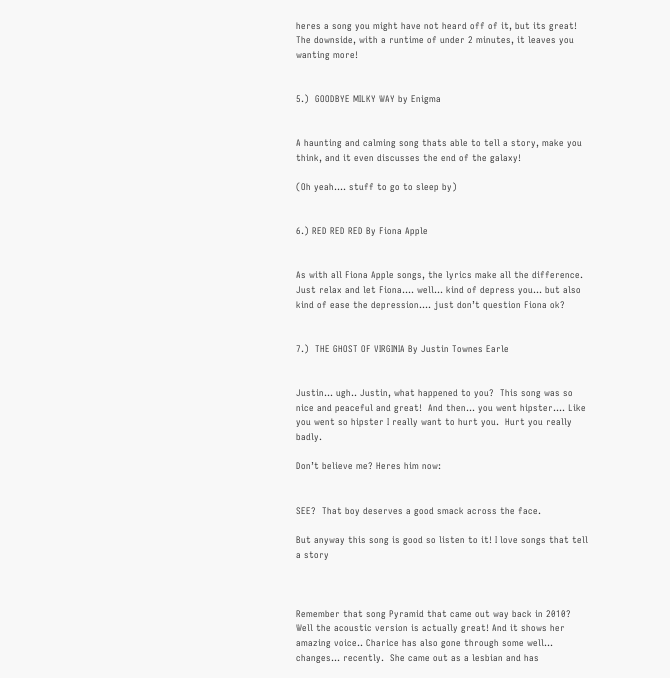heres a song you might have not heard off of it, but its great! The downside, with a runtime of under 2 minutes, it leaves you wanting more!


5.)  GOODBYE MILKY WAY by Enigma


A haunting and calming song thats able to tell a story, make you think, and it even discusses the end of the galaxy!

(Oh yeah…. stuff to go to sleep by)


6.) RED RED RED By Fiona Apple


As with all Fiona Apple songs, the lyrics make all the difference.  Just relax and let Fiona…. well… kind of depress you… but also kind of ease the depression…. just don’t question Fiona ok?


7.)  THE GHOST OF VIRGINIA By Justin Townes Earle


Justin… ugh.. Justin, what happened to you?  This song was so nice and peaceful and great!  And then… you went hipster…. Like you went so hipster I really want to hurt you.  Hurt you really badly.

Don’t believe me? Heres him now:


SEE?  That boy deserves a good smack across the face.

But anyway this song is good so listen to it! I love songs that tell a story



Remember that song Pyramid that came out way back in 2010?  Well the acoustic version is actually great! And it shows her amazing voice.. Charice has also gone through some well… changes… recently.  She came out as a lesbian and has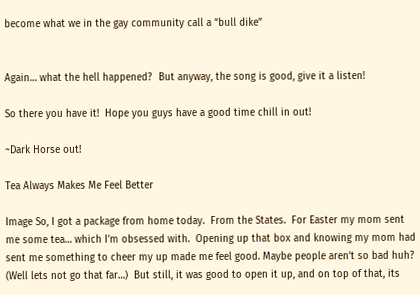become what we in the gay community call a “bull dike”


Again… what the hell happened?  But anyway, the song is good, give it a listen!

So there you have it!  Hope you guys have a good time chill in out!

~Dark Horse out!

Tea Always Makes Me Feel Better

Image So, I got a package from home today.  From the States.  For Easter my mom sent me some tea… which I’m obsessed with.  Opening up that box and knowing my mom had sent me something to cheer my up made me feel good. Maybe people aren’t so bad huh?  (Well lets not go that far…)  But still, it was good to open it up, and on top of that, its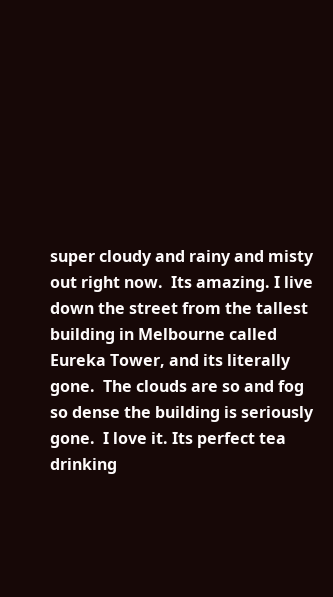super cloudy and rainy and misty out right now.  Its amazing. I live down the street from the tallest building in Melbourne called Eureka Tower, and its literally gone.  The clouds are so and fog so dense the building is seriously gone.  I love it. Its perfect tea drinking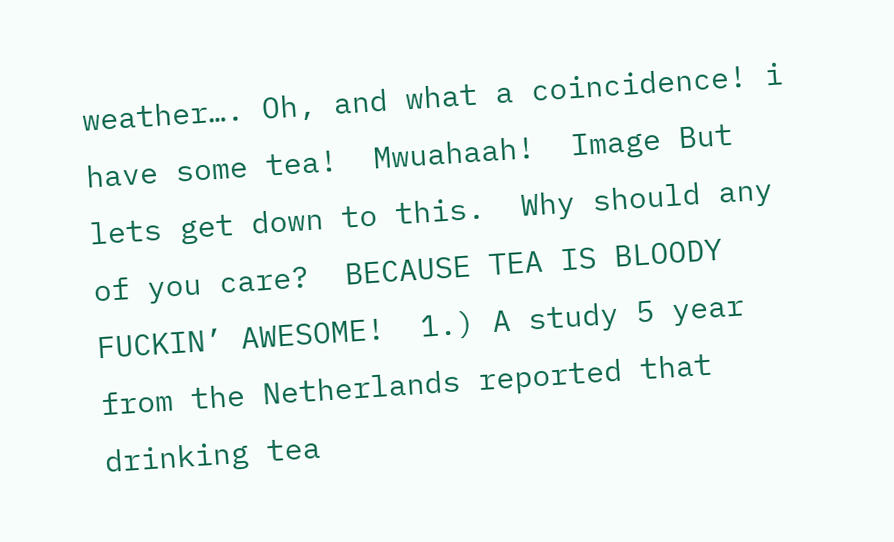weather…. Oh, and what a coincidence! i have some tea!  Mwuahaah!  Image But lets get down to this.  Why should any of you care?  BECAUSE TEA IS BLOODY FUCKIN’ AWESOME!  1.) A study 5 year from the Netherlands reported that drinking tea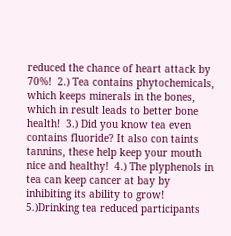reduced the chance of heart attack by 70%!  2.) Tea contains phytochemicals, which keeps minerals in the bones, which in result leads to better bone health!  3.) Did you know tea even contains fluoride? It also con taints tannins, these help keep your mouth nice and healthy!  4.) The plyphenols in tea can keep cancer at bay by inhibiting its ability to grow!  5.)Drinking tea reduced participants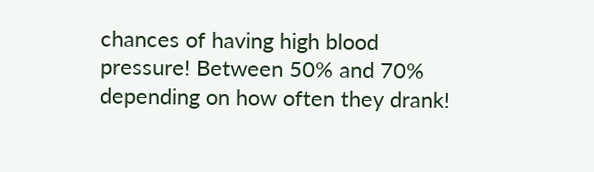chances of having high blood pressure! Between 50% and 70% depending on how often they drank!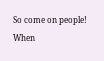So come on people!  When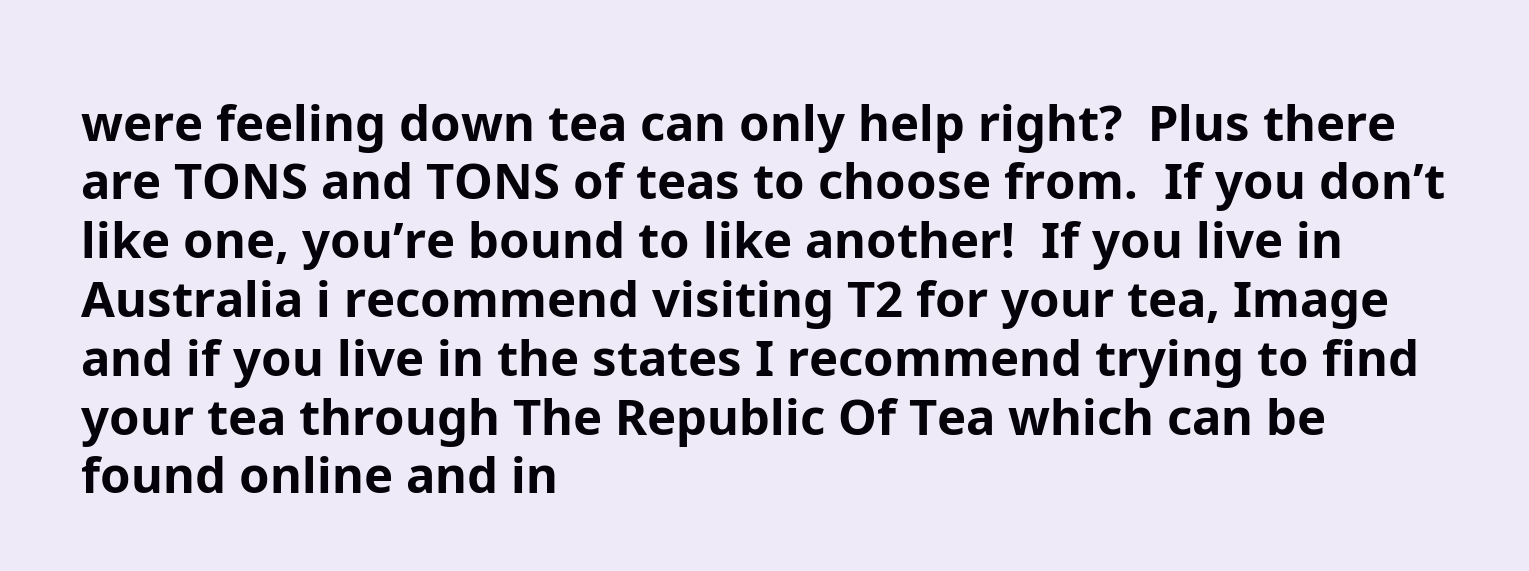were feeling down tea can only help right?  Plus there are TONS and TONS of teas to choose from.  If you don’t like one, you’re bound to like another!  If you live in Australia i recommend visiting T2 for your tea, Image and if you live in the states I recommend trying to find your tea through The Republic Of Tea which can be found online and in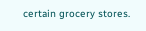certain grocery stores.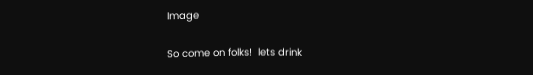Image

So come on folks!  lets drink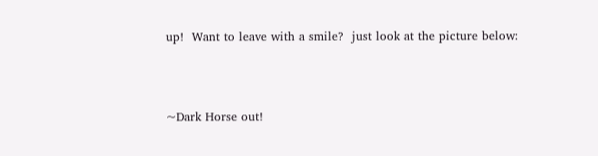up!  Want to leave with a smile?  just look at the picture below:



~Dark Horse out!